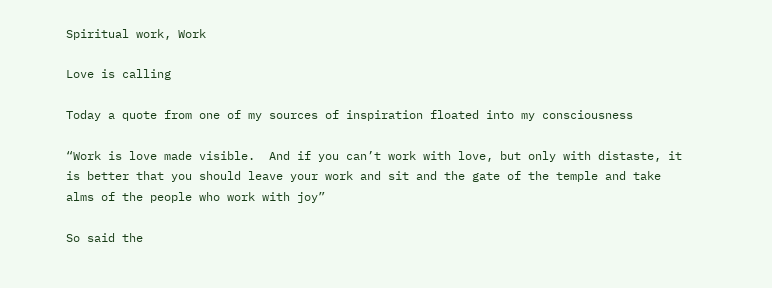Spiritual work, Work

Love is calling

Today a quote from one of my sources of inspiration floated into my consciousness

“Work is love made visible.  And if you can’t work with love, but only with distaste, it is better that you should leave your work and sit and the gate of the temple and take alms of the people who work with joy”

So said the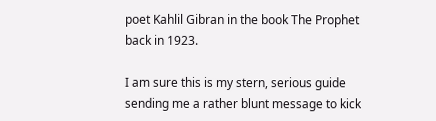poet Kahlil Gibran in the book The Prophet back in 1923.

I am sure this is my stern, serious guide sending me a rather blunt message to kick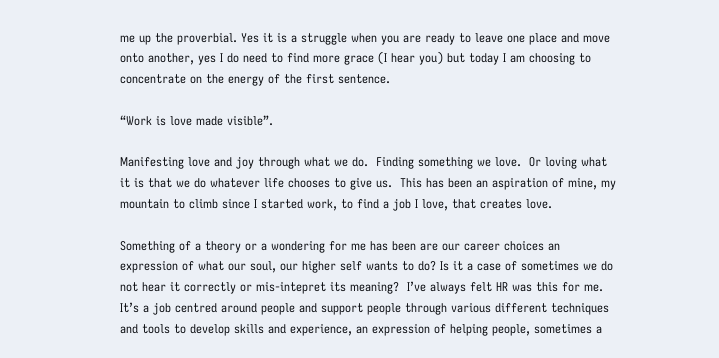me up the proverbial. Yes it is a struggle when you are ready to leave one place and move onto another, yes I do need to find more grace (I hear you) but today I am choosing to concentrate on the energy of the first sentence.

“Work is love made visible”.

Manifesting love and joy through what we do.  Finding something we love.  Or loving what it is that we do whatever life chooses to give us.  This has been an aspiration of mine, my mountain to climb since I started work, to find a job I love, that creates love.

Something of a theory or a wondering for me has been are our career choices an expression of what our soul, our higher self wants to do? Is it a case of sometimes we do not hear it correctly or mis-intepret its meaning?  I’ve always felt HR was this for me. It’s a job centred around people and support people through various different techniques and tools to develop skills and experience, an expression of helping people, sometimes a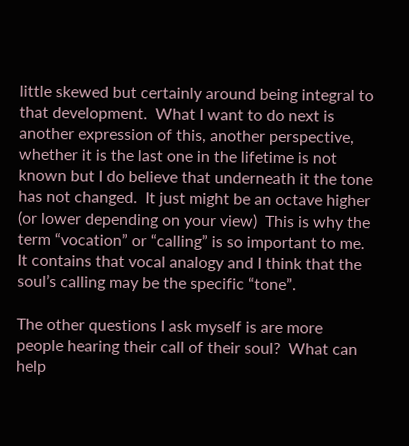little skewed but certainly around being integral to that development.  What I want to do next is another expression of this, another perspective, whether it is the last one in the lifetime is not known but I do believe that underneath it the tone has not changed.  It just might be an octave higher (or lower depending on your view)  This is why the term “vocation” or “calling” is so important to me.  It contains that vocal analogy and I think that the soul’s calling may be the specific “tone”.

The other questions I ask myself is are more people hearing their call of their soul?  What can help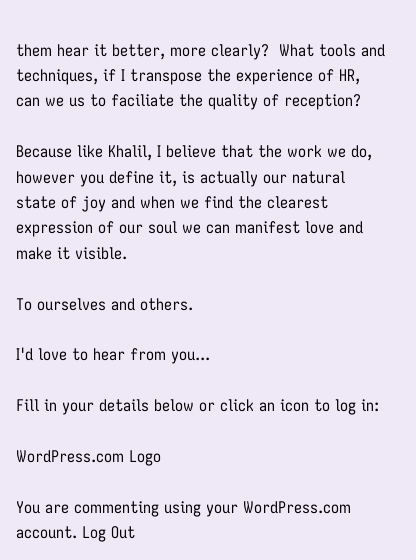them hear it better, more clearly?  What tools and techniques, if I transpose the experience of HR, can we us to faciliate the quality of reception?

Because like Khalil, I believe that the work we do, however you define it, is actually our natural state of joy and when we find the clearest expression of our soul we can manifest love and make it visible.

To ourselves and others.

I'd love to hear from you...

Fill in your details below or click an icon to log in:

WordPress.com Logo

You are commenting using your WordPress.com account. Log Out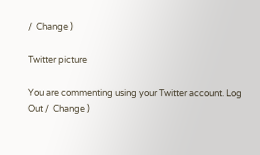/  Change )

Twitter picture

You are commenting using your Twitter account. Log Out /  Change )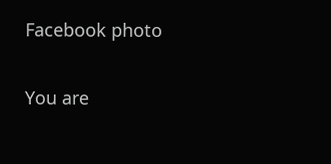Facebook photo

You are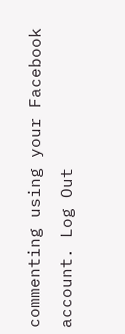commenting using your Facebook account. Log Out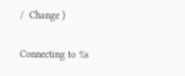/  Change )

Connecting to %s